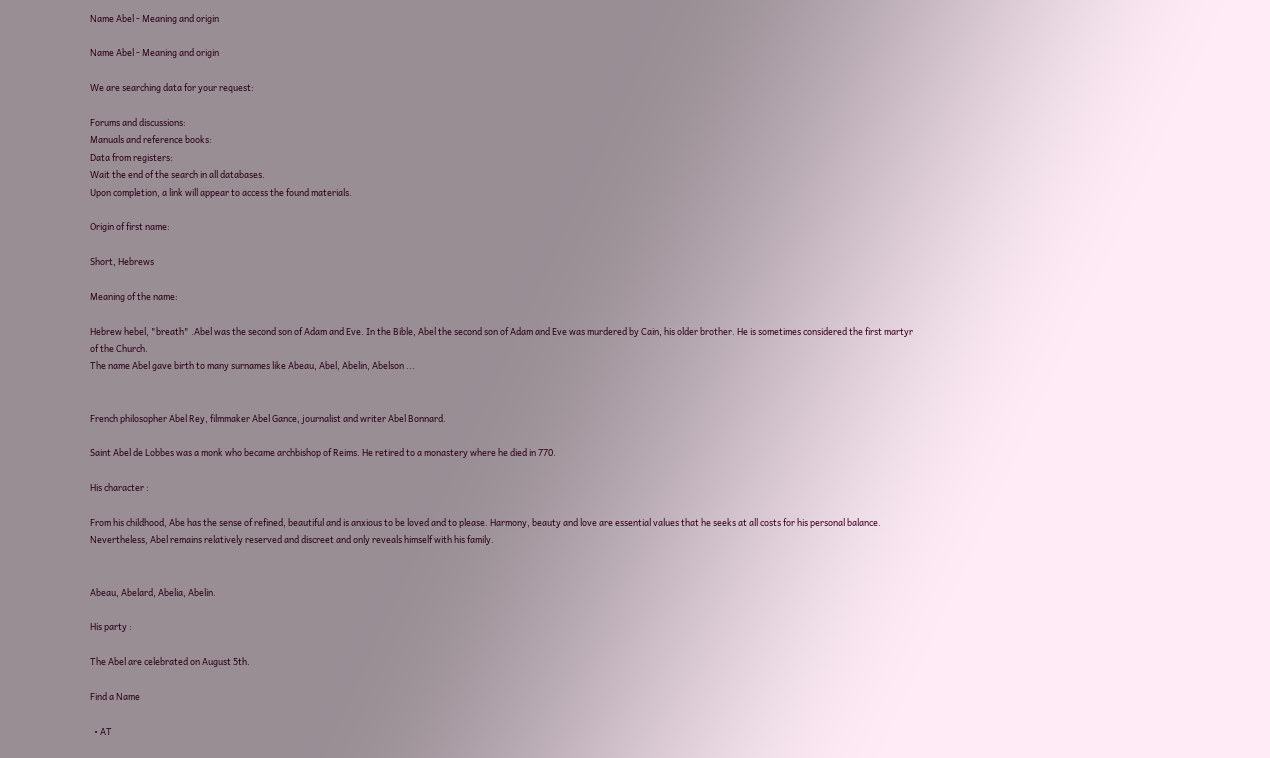Name Abel - Meaning and origin

Name Abel - Meaning and origin

We are searching data for your request:

Forums and discussions:
Manuals and reference books:
Data from registers:
Wait the end of the search in all databases.
Upon completion, a link will appear to access the found materials.

Origin of first name:

Short, Hebrews

Meaning of the name:

Hebrew hebel, "breath" .Abel was the second son of Adam and Eve. In the Bible, Abel the second son of Adam and Eve was murdered by Cain, his older brother. He is sometimes considered the first martyr of the Church.
The name Abel gave birth to many surnames like Abeau, Abel, Abelin, Abelson ...


French philosopher Abel Rey, filmmaker Abel Gance, journalist and writer Abel Bonnard.

Saint Abel de Lobbes was a monk who became archbishop of Reims. He retired to a monastery where he died in 770.

His character :

From his childhood, Abe has the sense of refined, beautiful and is anxious to be loved and to please. Harmony, beauty and love are essential values that he seeks at all costs for his personal balance. Nevertheless, Abel remains relatively reserved and discreet and only reveals himself with his family.


Abeau, Abelard, Abelia, Abelin.

His party :

The Abel are celebrated on August 5th.

Find a Name

  • AT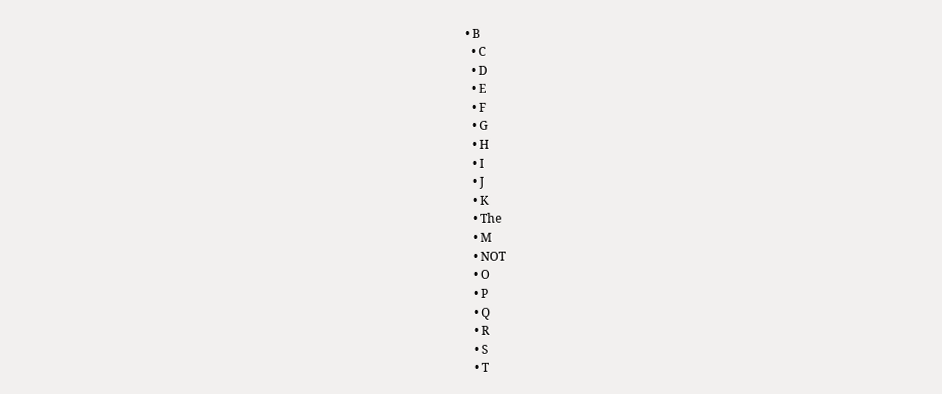• B
  • C
  • D
  • E
  • F
  • G
  • H
  • I
  • J
  • K
  • The
  • M
  • NOT
  • O
  • P
  • Q
  • R
  • S
  • T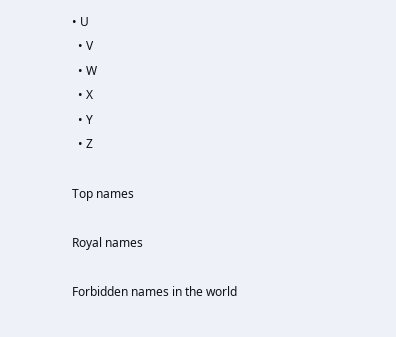• U
  • V
  • W
  • X
  • Y
  • Z

Top names

Royal names

Forbidden names in the world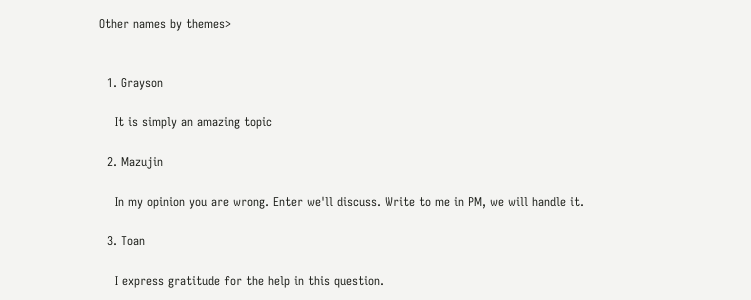Other names by themes>


  1. Grayson

    It is simply an amazing topic

  2. Mazujin

    In my opinion you are wrong. Enter we'll discuss. Write to me in PM, we will handle it.

  3. Toan

    I express gratitude for the help in this question.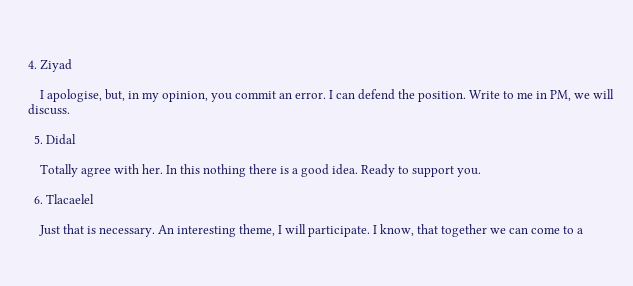4. Ziyad

    I apologise, but, in my opinion, you commit an error. I can defend the position. Write to me in PM, we will discuss.

  5. Didal

    Totally agree with her. In this nothing there is a good idea. Ready to support you.

  6. Tlacaelel

    Just that is necessary. An interesting theme, I will participate. I know, that together we can come to a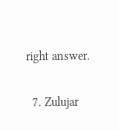right answer.

  7. Zulujar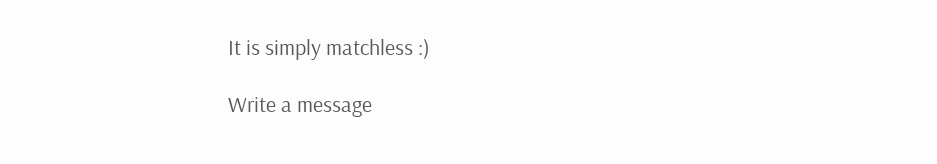It is simply matchless :)

Write a message